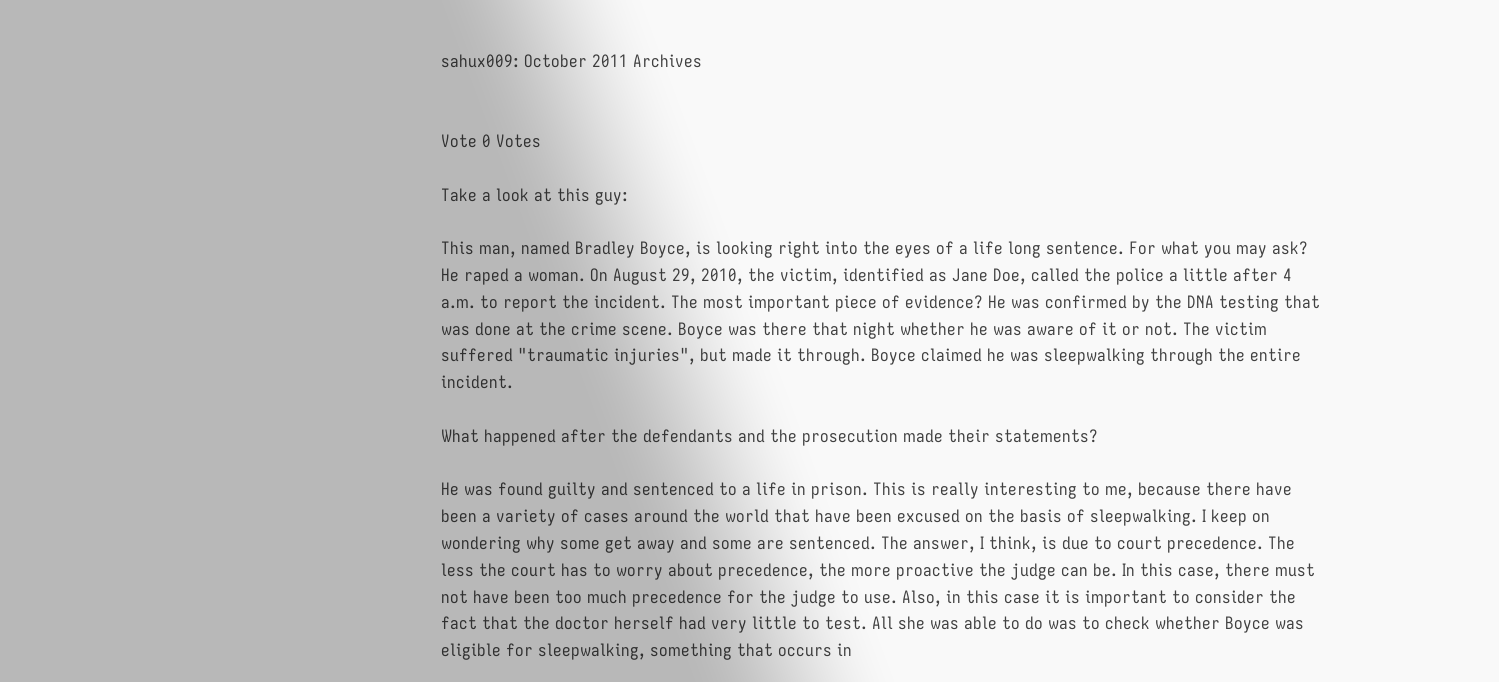sahux009: October 2011 Archives


Vote 0 Votes

Take a look at this guy:

This man, named Bradley Boyce, is looking right into the eyes of a life long sentence. For what you may ask? He raped a woman. On August 29, 2010, the victim, identified as Jane Doe, called the police a little after 4 a.m. to report the incident. The most important piece of evidence? He was confirmed by the DNA testing that was done at the crime scene. Boyce was there that night whether he was aware of it or not. The victim suffered "traumatic injuries", but made it through. Boyce claimed he was sleepwalking through the entire incident.

What happened after the defendants and the prosecution made their statements?

He was found guilty and sentenced to a life in prison. This is really interesting to me, because there have been a variety of cases around the world that have been excused on the basis of sleepwalking. I keep on wondering why some get away and some are sentenced. The answer, I think, is due to court precedence. The less the court has to worry about precedence, the more proactive the judge can be. In this case, there must not have been too much precedence for the judge to use. Also, in this case it is important to consider the fact that the doctor herself had very little to test. All she was able to do was to check whether Boyce was eligible for sleepwalking, something that occurs in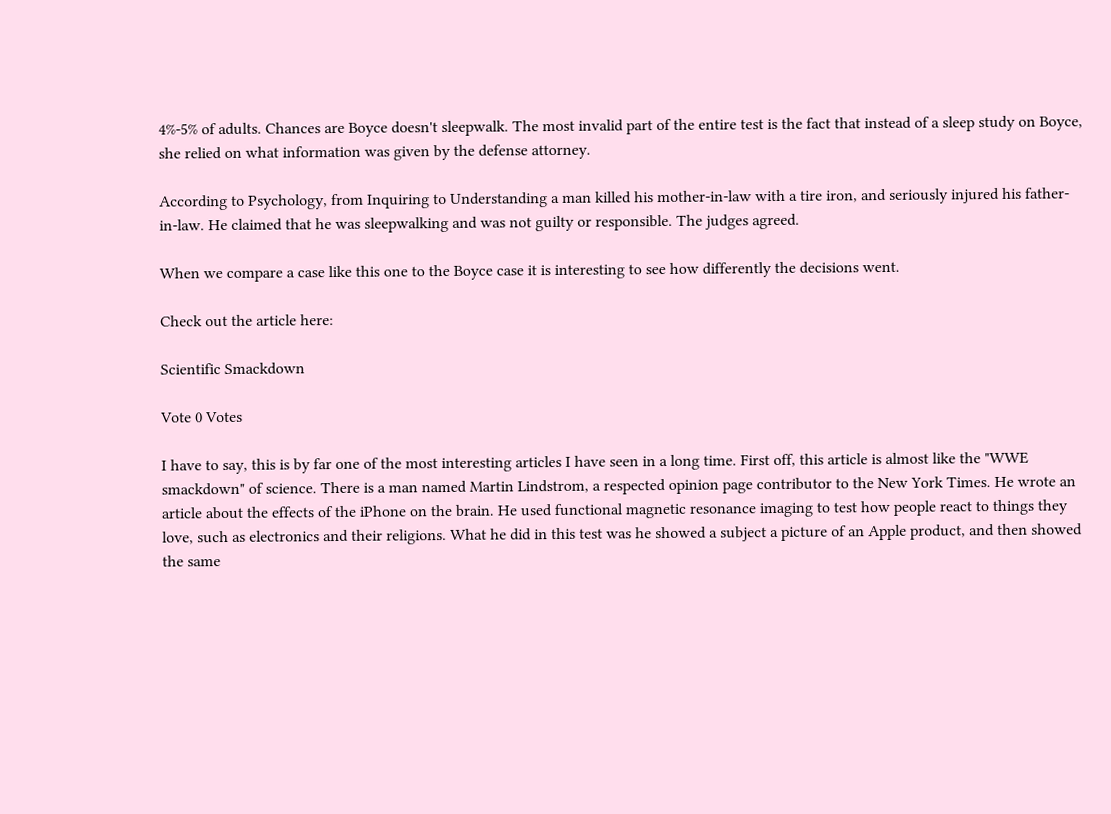4%-5% of adults. Chances are Boyce doesn't sleepwalk. The most invalid part of the entire test is the fact that instead of a sleep study on Boyce, she relied on what information was given by the defense attorney.

According to Psychology, from Inquiring to Understanding a man killed his mother-in-law with a tire iron, and seriously injured his father-in-law. He claimed that he was sleepwalking and was not guilty or responsible. The judges agreed.

When we compare a case like this one to the Boyce case it is interesting to see how differently the decisions went.

Check out the article here:

Scientific Smackdown

Vote 0 Votes

I have to say, this is by far one of the most interesting articles I have seen in a long time. First off, this article is almost like the "WWE smackdown" of science. There is a man named Martin Lindstrom, a respected opinion page contributor to the New York Times. He wrote an article about the effects of the iPhone on the brain. He used functional magnetic resonance imaging to test how people react to things they love, such as electronics and their religions. What he did in this test was he showed a subject a picture of an Apple product, and then showed the same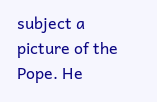subject a picture of the Pope. He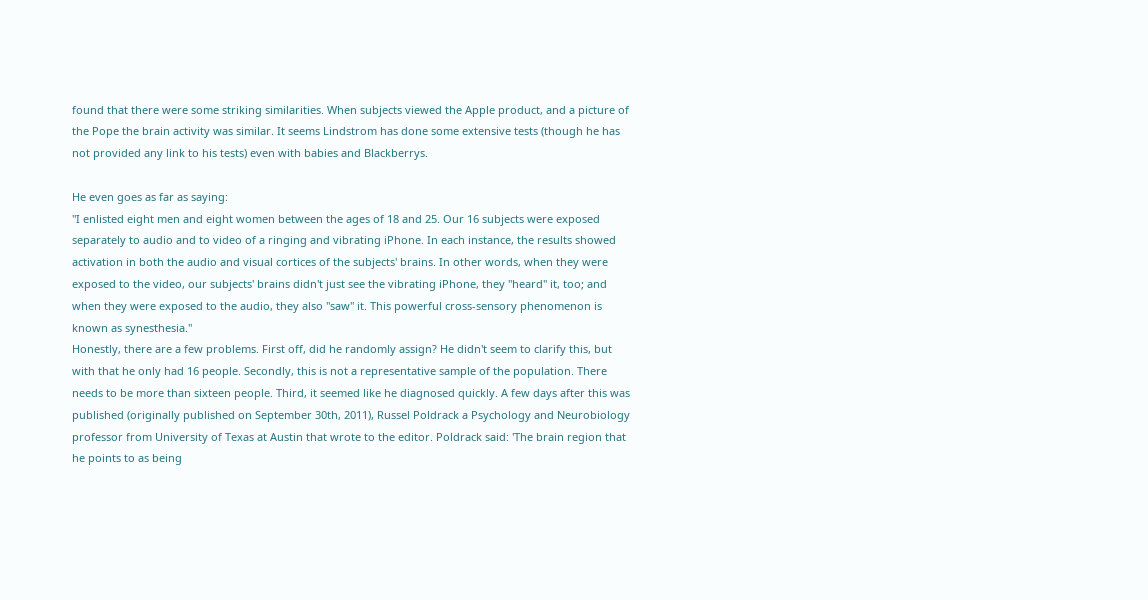found that there were some striking similarities. When subjects viewed the Apple product, and a picture of the Pope the brain activity was similar. It seems Lindstrom has done some extensive tests (though he has not provided any link to his tests) even with babies and Blackberrys.

He even goes as far as saying:
"I enlisted eight men and eight women between the ages of 18 and 25. Our 16 subjects were exposed separately to audio and to video of a ringing and vibrating iPhone. In each instance, the results showed activation in both the audio and visual cortices of the subjects' brains. In other words, when they were exposed to the video, our subjects' brains didn't just see the vibrating iPhone, they "heard" it, too; and when they were exposed to the audio, they also "saw" it. This powerful cross-sensory phenomenon is known as synesthesia."
Honestly, there are a few problems. First off, did he randomly assign? He didn't seem to clarify this, but with that he only had 16 people. Secondly, this is not a representative sample of the population. There needs to be more than sixteen people. Third, it seemed like he diagnosed quickly. A few days after this was published (originally published on September 30th, 2011), Russel Poldrack a Psychology and Neurobiology professor from University of Texas at Austin that wrote to the editor. Poldrack said: 'The brain region that he points to as being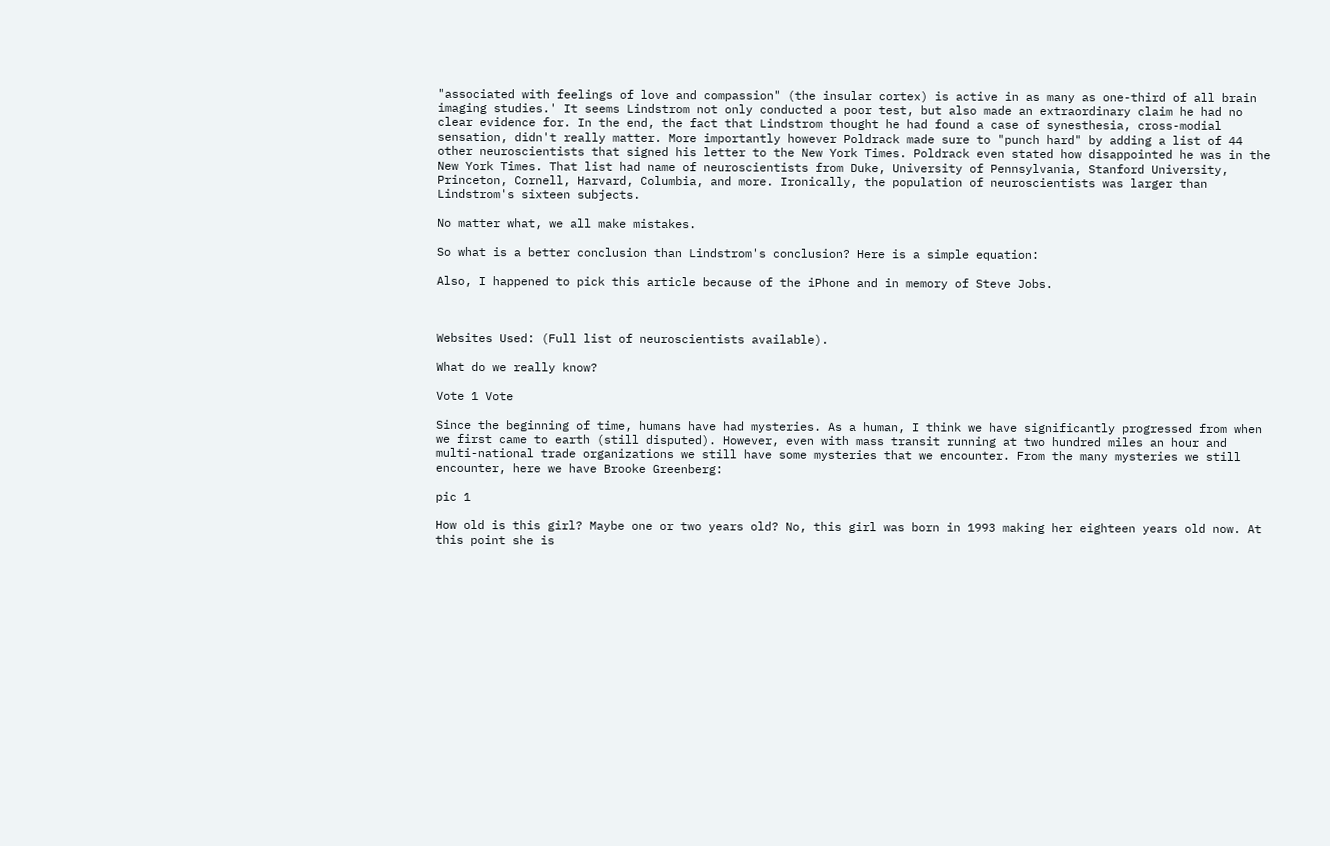"associated with feelings of love and compassion" (the insular cortex) is active in as many as one-third of all brain imaging studies.' It seems Lindstrom not only conducted a poor test, but also made an extraordinary claim he had no clear evidence for. In the end, the fact that Lindstrom thought he had found a case of synesthesia, cross-modial sensation, didn't really matter. More importantly however Poldrack made sure to "punch hard" by adding a list of 44 other neuroscientists that signed his letter to the New York Times. Poldrack even stated how disappointed he was in the New York Times. That list had name of neuroscientists from Duke, University of Pennsylvania, Stanford University, Princeton, Cornell, Harvard, Columbia, and more. Ironically, the population of neuroscientists was larger than Lindstrom's sixteen subjects.

No matter what, we all make mistakes.

So what is a better conclusion than Lindstrom's conclusion? Here is a simple equation:

Also, I happened to pick this article because of the iPhone and in memory of Steve Jobs.



Websites Used: (Full list of neuroscientists available).

What do we really know?

Vote 1 Vote

Since the beginning of time, humans have had mysteries. As a human, I think we have significantly progressed from when we first came to earth (still disputed). However, even with mass transit running at two hundred miles an hour and multi-national trade organizations we still have some mysteries that we encounter. From the many mysteries we still encounter, here we have Brooke Greenberg:

pic 1

How old is this girl? Maybe one or two years old? No, this girl was born in 1993 making her eighteen years old now. At this point she is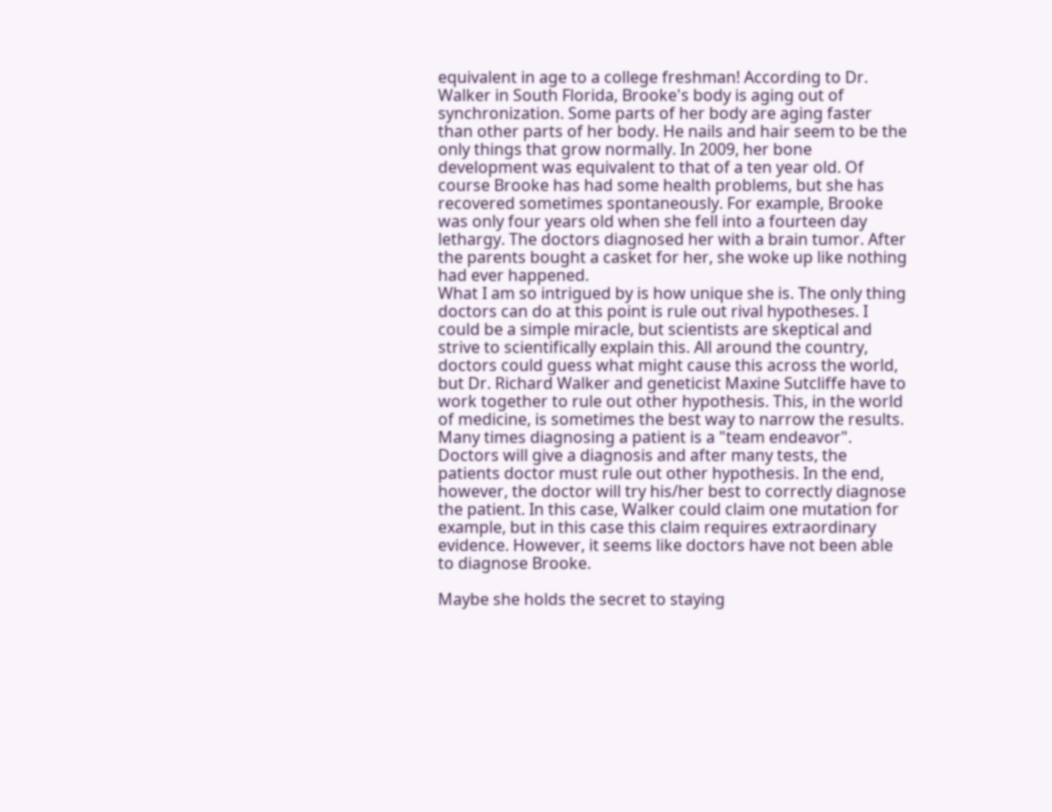equivalent in age to a college freshman! According to Dr. Walker in South Florida, Brooke's body is aging out of synchronization. Some parts of her body are aging faster than other parts of her body. He nails and hair seem to be the only things that grow normally. In 2009, her bone development was equivalent to that of a ten year old. Of course Brooke has had some health problems, but she has recovered sometimes spontaneously. For example, Brooke was only four years old when she fell into a fourteen day lethargy. The doctors diagnosed her with a brain tumor. After the parents bought a casket for her, she woke up like nothing had ever happened.
What I am so intrigued by is how unique she is. The only thing doctors can do at this point is rule out rival hypotheses. I could be a simple miracle, but scientists are skeptical and strive to scientifically explain this. All around the country, doctors could guess what might cause this across the world, but Dr. Richard Walker and geneticist Maxine Sutcliffe have to work together to rule out other hypothesis. This, in the world of medicine, is sometimes the best way to narrow the results. Many times diagnosing a patient is a "team endeavor". Doctors will give a diagnosis and after many tests, the patients doctor must rule out other hypothesis. In the end, however, the doctor will try his/her best to correctly diagnose the patient. In this case, Walker could claim one mutation for example, but in this case this claim requires extraordinary evidence. However, it seems like doctors have not been able to diagnose Brooke.

Maybe she holds the secret to staying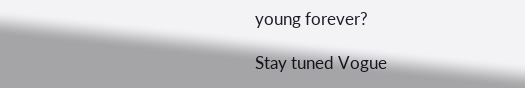young forever?

Stay tuned Vogue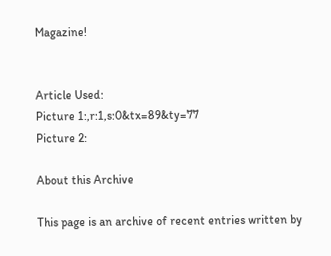Magazine!


Article Used:
Picture 1:,r:1,s:0&tx=89&ty=77
Picture 2:

About this Archive

This page is an archive of recent entries written by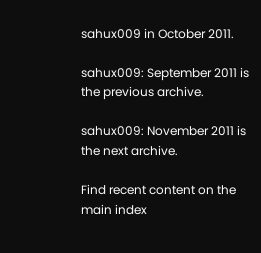sahux009 in October 2011.

sahux009: September 2011 is the previous archive.

sahux009: November 2011 is the next archive.

Find recent content on the main index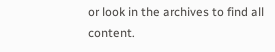or look in the archives to find all content.